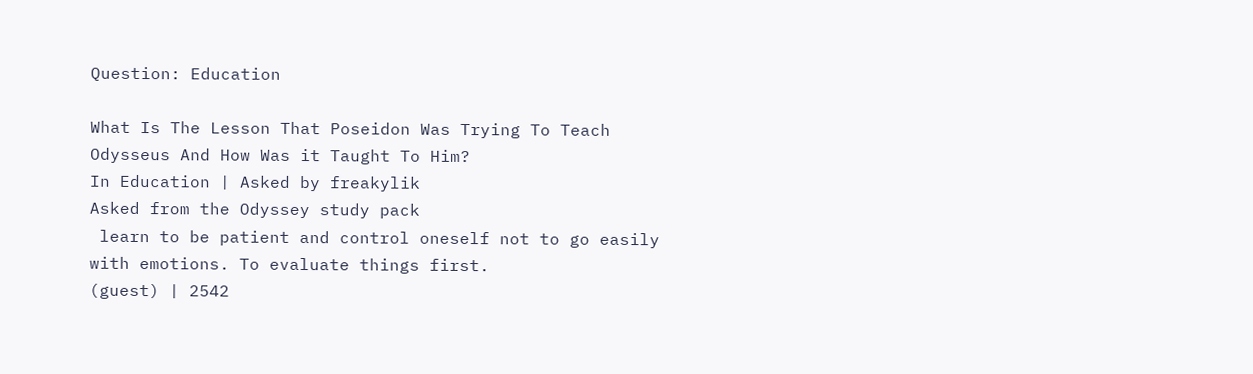Question: Education

What Is The Lesson That Poseidon Was Trying To Teach Odysseus And How Was it Taught To Him?
In Education | Asked by freakylik
Asked from the Odyssey study pack
 learn to be patient and control oneself not to go easily with emotions. To evaluate things first.
(guest) | 2542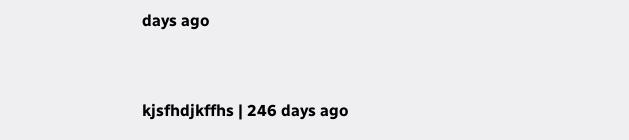days ago


kjsfhdjkffhs | 246 days ago